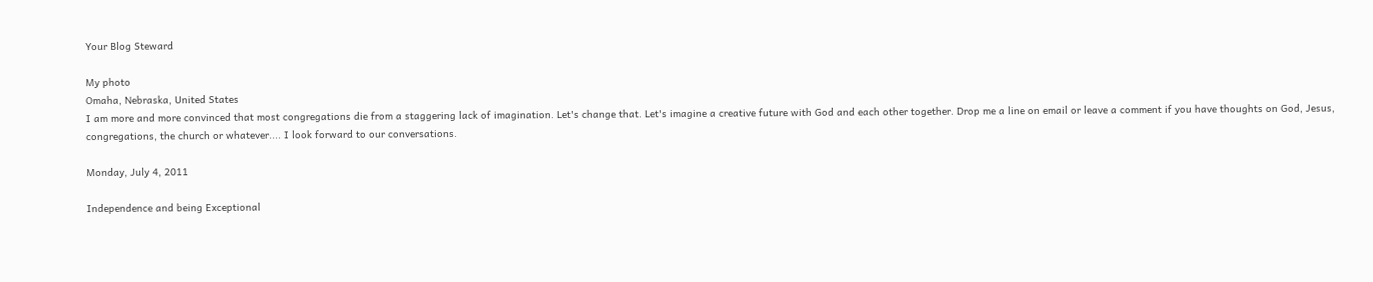Your Blog Steward

My photo
Omaha, Nebraska, United States
I am more and more convinced that most congregations die from a staggering lack of imagination. Let's change that. Let's imagine a creative future with God and each other together. Drop me a line on email or leave a comment if you have thoughts on God, Jesus, congregations, the church or whatever.... I look forward to our conversations.

Monday, July 4, 2011

Independence and being Exceptional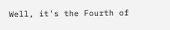Well, it's the Fourth of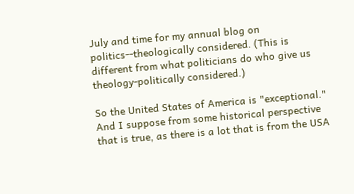July and time for my annual blog on politics--theologically considered. (This is different from what politicians do who give us theology-politically considered.)

So the United States of America is "exceptional." And I suppose from some historical perspective that is true, as there is a lot that is from the USA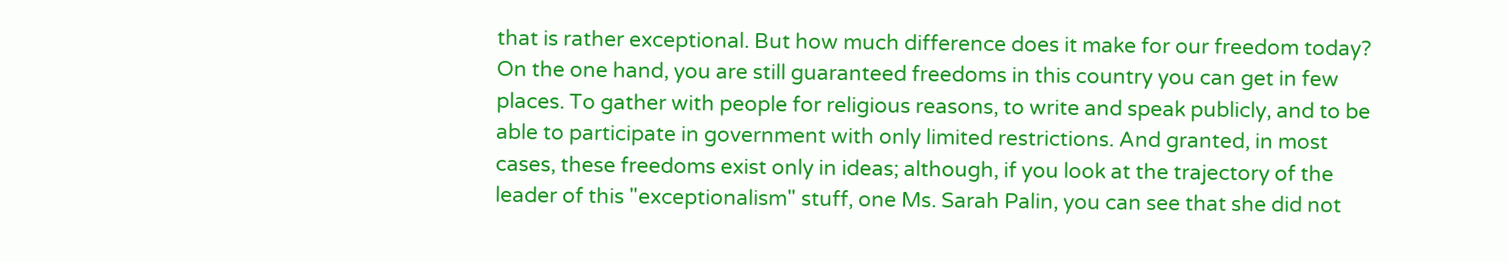that is rather exceptional. But how much difference does it make for our freedom today? On the one hand, you are still guaranteed freedoms in this country you can get in few places. To gather with people for religious reasons, to write and speak publicly, and to be able to participate in government with only limited restrictions. And granted, in most cases, these freedoms exist only in ideas; although, if you look at the trajectory of the leader of this "exceptionalism" stuff, one Ms. Sarah Palin, you can see that she did not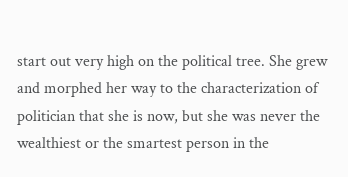start out very high on the political tree. She grew and morphed her way to the characterization of politician that she is now, but she was never the wealthiest or the smartest person in the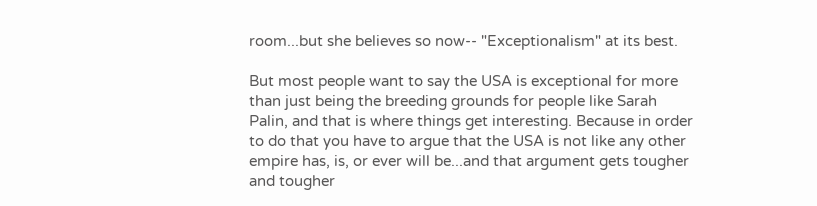room...but she believes so now-- "Exceptionalism" at its best.

But most people want to say the USA is exceptional for more than just being the breeding grounds for people like Sarah Palin, and that is where things get interesting. Because in order to do that you have to argue that the USA is not like any other empire has, is, or ever will be...and that argument gets tougher and tougher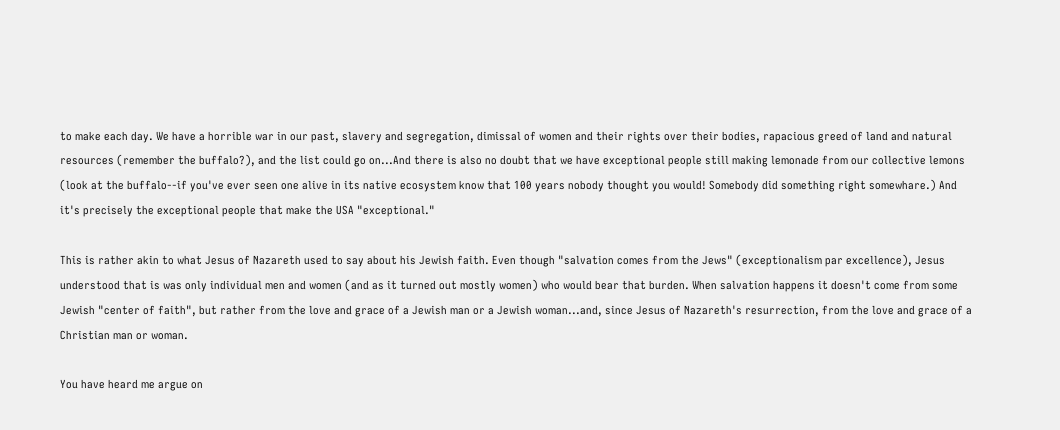to make each day. We have a horrible war in our past, slavery and segregation, dimissal of women and their rights over their bodies, rapacious greed of land and natural resources (remember the buffalo?), and the list could go on...And there is also no doubt that we have exceptional people still making lemonade from our collective lemons (look at the buffalo--if you've ever seen one alive in its native ecosystem know that 100 years nobody thought you would! Somebody did something right somewhare.) And it's precisely the exceptional people that make the USA "exceptional."

This is rather akin to what Jesus of Nazareth used to say about his Jewish faith. Even though "salvation comes from the Jews" (exceptionalism par excellence), Jesus understood that is was only individual men and women (and as it turned out mostly women) who would bear that burden. When salvation happens it doesn't come from some Jewish "center of faith", but rather from the love and grace of a Jewish man or a Jewish woman...and, since Jesus of Nazareth's resurrection, from the love and grace of a Christian man or woman.

You have heard me argue on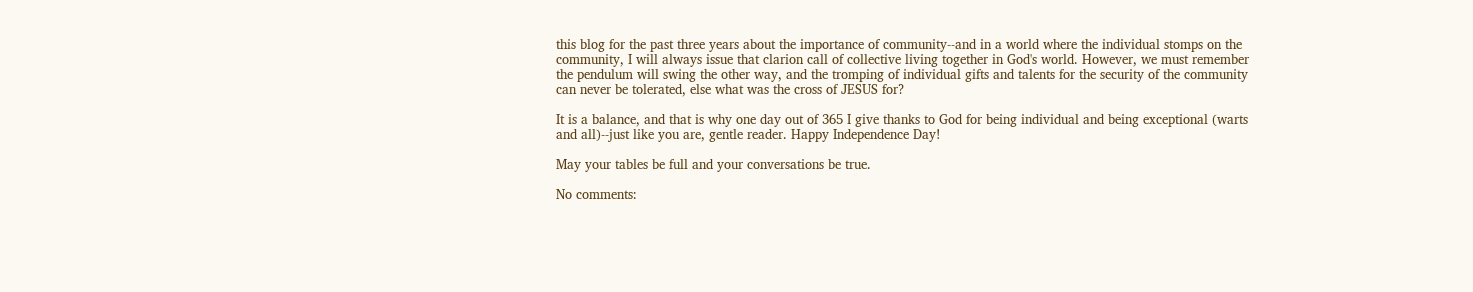this blog for the past three years about the importance of community--and in a world where the individual stomps on the community, I will always issue that clarion call of collective living together in God's world. However, we must remember the pendulum will swing the other way, and the tromping of individual gifts and talents for the security of the community can never be tolerated, else what was the cross of JESUS for?

It is a balance, and that is why one day out of 365 I give thanks to God for being individual and being exceptional (warts and all)--just like you are, gentle reader. Happy Independence Day!

May your tables be full and your conversations be true.

No comments: